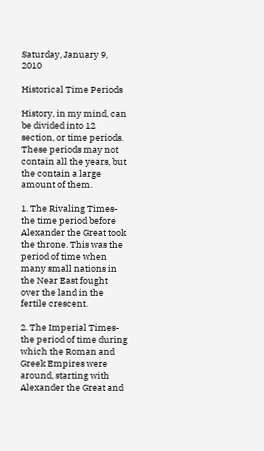Saturday, January 9, 2010

Historical Time Periods

History, in my mind, can be divided into 12 section, or time periods. These periods may not contain all the years, but the contain a large amount of them.

1. The Rivaling Times- the time period before Alexander the Great took the throne. This was the period of time when many small nations in the Near East fought over the land in the fertile crescent.

2. The Imperial Times- the period of time during which the Roman and Greek Empires were around, starting with Alexander the Great and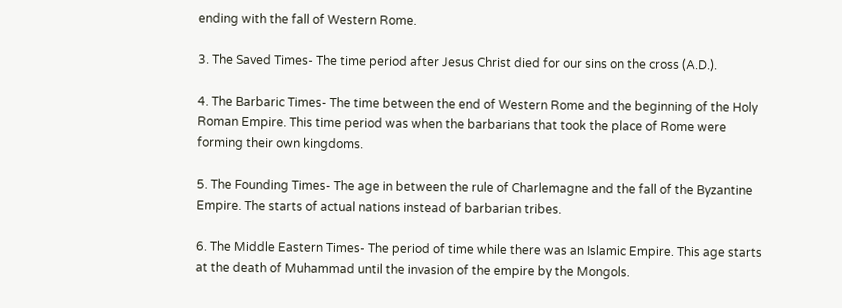ending with the fall of Western Rome.

3. The Saved Times- The time period after Jesus Christ died for our sins on the cross (A.D.).

4. The Barbaric Times- The time between the end of Western Rome and the beginning of the Holy Roman Empire. This time period was when the barbarians that took the place of Rome were forming their own kingdoms.

5. The Founding Times- The age in between the rule of Charlemagne and the fall of the Byzantine Empire. The starts of actual nations instead of barbarian tribes.

6. The Middle Eastern Times- The period of time while there was an Islamic Empire. This age starts at the death of Muhammad until the invasion of the empire by the Mongols.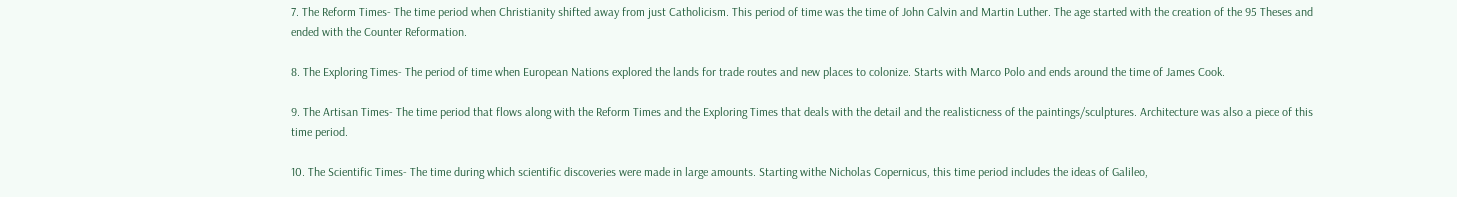7. The Reform Times- The time period when Christianity shifted away from just Catholicism. This period of time was the time of John Calvin and Martin Luther. The age started with the creation of the 95 Theses and ended with the Counter Reformation.

8. The Exploring Times- The period of time when European Nations explored the lands for trade routes and new places to colonize. Starts with Marco Polo and ends around the time of James Cook.

9. The Artisan Times- The time period that flows along with the Reform Times and the Exploring Times that deals with the detail and the realisticness of the paintings/sculptures. Architecture was also a piece of this time period.

10. The Scientific Times- The time during which scientific discoveries were made in large amounts. Starting withe Nicholas Copernicus, this time period includes the ideas of Galileo,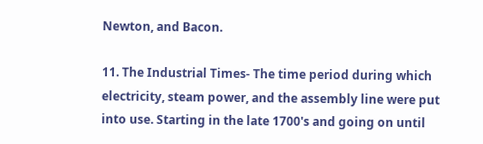Newton, and Bacon.

11. The Industrial Times- The time period during which electricity, steam power, and the assembly line were put into use. Starting in the late 1700's and going on until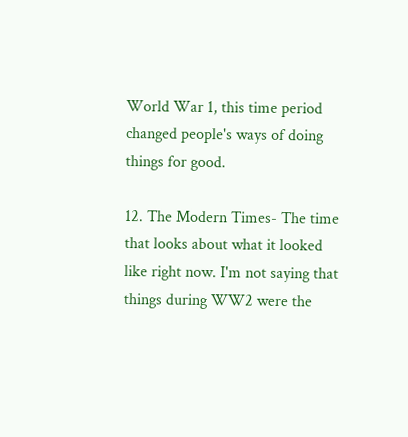World War 1, this time period changed people's ways of doing things for good.

12. The Modern Times- The time that looks about what it looked like right now. I'm not saying that things during WW2 were the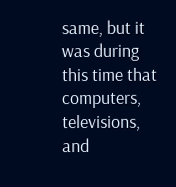same, but it was during this time that computers, televisions, and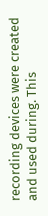recording devices were created and used during. This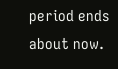period ends about now.